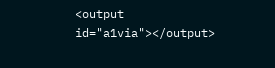<output id="a1via"></output>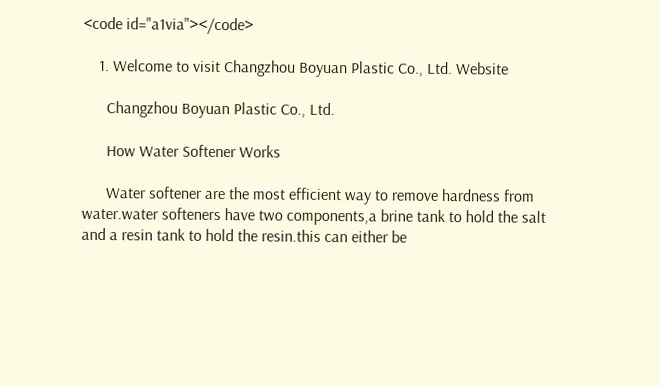<code id="a1via"></code>

    1. Welcome to visit Changzhou Boyuan Plastic Co., Ltd. Website

      Changzhou Boyuan Plastic Co., Ltd.

      How Water Softener Works

      Water softener are the most efficient way to remove hardness from water.water softeners have two components,a brine tank to hold the salt and a resin tank to hold the resin.this can either be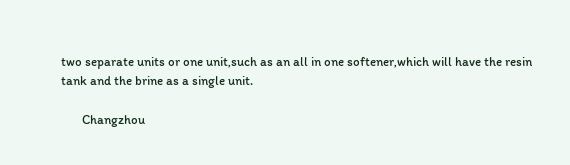two separate units or one unit,such as an all in one softener,which will have the resin tank and the brine as a single unit.

       Changzhou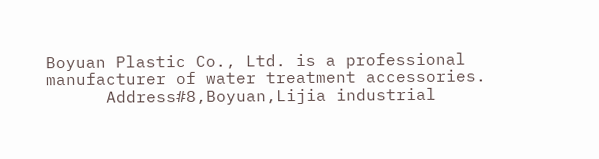Boyuan Plastic Co., Ltd. is a professional manufacturer of water treatment accessories.
      Address#8,Boyuan,Lijia industrial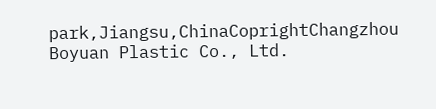park,Jiangsu,ChinaCoprightChangzhou Boyuan Plastic Co., Ltd.